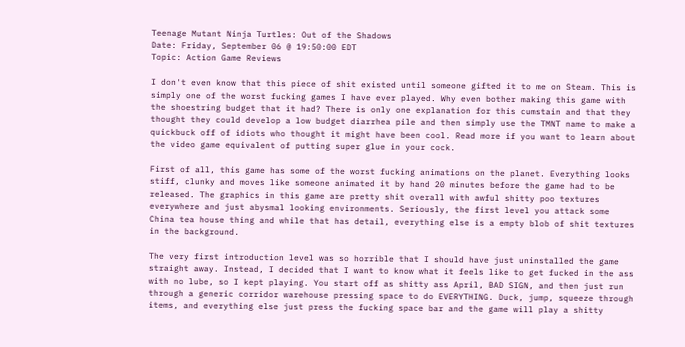Teenage Mutant Ninja Turtles: Out of the Shadows
Date: Friday, September 06 @ 19:50:00 EDT
Topic: Action Game Reviews

I don't even know that this piece of shit existed until someone gifted it to me on Steam. This is simply one of the worst fucking games I have ever played. Why even bother making this game with the shoestring budget that it had? There is only one explanation for this cumstain and that they thought they could develop a low budget diarrhea pile and then simply use the TMNT name to make a quickbuck off of idiots who thought it might have been cool. Read more if you want to learn about the video game equivalent of putting super glue in your cock.

First of all, this game has some of the worst fucking animations on the planet. Everything looks stiff, clunky and moves like someone animated it by hand 20 minutes before the game had to be released. The graphics in this game are pretty shit overall with awful shitty poo textures everywhere and just abysmal looking environments. Seriously, the first level you attack some China tea house thing and while that has detail, everything else is a empty blob of shit textures in the background.

The very first introduction level was so horrible that I should have just uninstalled the game straight away. Instead, I decided that I want to know what it feels like to get fucked in the ass with no lube, so I kept playing. You start off as shitty ass April, BAD SIGN, and then just run through a generic corridor warehouse pressing space to do EVERYTHING. Duck, jump, squeeze through items, and everything else just press the fucking space bar and the game will play a shitty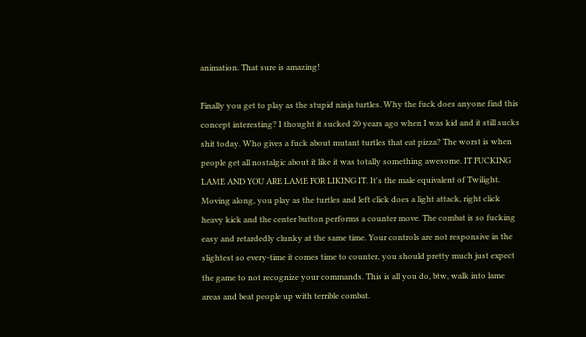animation. That sure is amazing!

Finally you get to play as the stupid ninja turtles. Why the fuck does anyone find this concept interesting? I thought it sucked 20 years ago when I was kid and it still sucks shit today. Who gives a fuck about mutant turtles that eat pizza? The worst is when people get all nostalgic about it like it was totally something awesome. IT FUCKING LAME AND YOU ARE LAME FOR LIKING IT. It's the male equivalent of Twilight. Moving along, you play as the turtles and left click does a light attack, right click heavy kick and the center button performs a counter move. The combat is so fucking easy and retardedly clunky at the same time. Your controls are not responsive in the slightest so every-time it comes time to counter, you should pretty much just expect the game to not recognize your commands. This is all you do, btw, walk into lame areas and beat people up with terrible combat.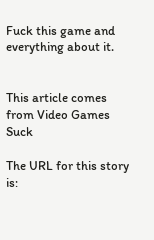Fuck this game and everything about it.


This article comes from Video Games Suck

The URL for this story is: